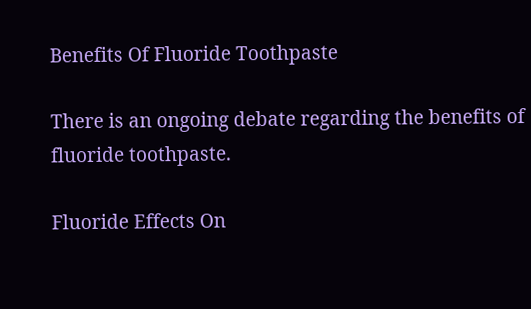Benefits Of Fluoride Toothpaste

There is an ongoing debate regarding the benefits of fluoride toothpaste.

Fluoride Effects On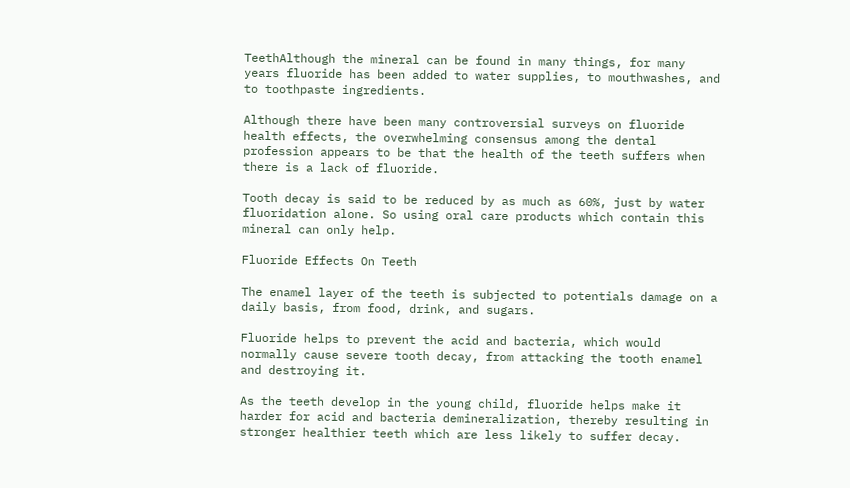TeethAlthough the mineral can be found in many things, for many years fluoride has been added to water supplies, to mouthwashes, and to toothpaste ingredients.

Although there have been many controversial surveys on fluoride health effects, the overwhelming consensus among the dental profession appears to be that the health of the teeth suffers when there is a lack of fluoride.

Tooth decay is said to be reduced by as much as 60%, just by water fluoridation alone. So using oral care products which contain this mineral can only help.

Fluoride Effects On Teeth

The enamel layer of the teeth is subjected to potentials damage on a daily basis, from food, drink, and sugars.

Fluoride helps to prevent the acid and bacteria, which would normally cause severe tooth decay, from attacking the tooth enamel and destroying it.

As the teeth develop in the young child, fluoride helps make it harder for acid and bacteria demineralization, thereby resulting in stronger healthier teeth which are less likely to suffer decay.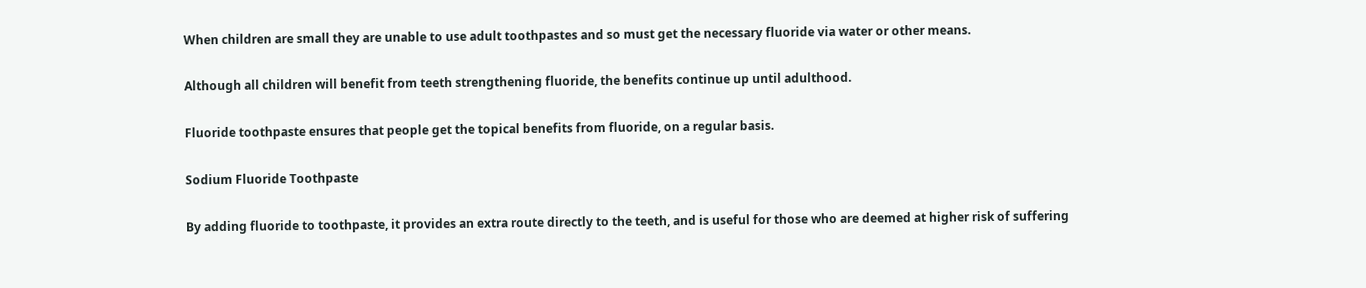When children are small they are unable to use adult toothpastes and so must get the necessary fluoride via water or other means.

Although all children will benefit from teeth strengthening fluoride, the benefits continue up until adulthood.

Fluoride toothpaste ensures that people get the topical benefits from fluoride, on a regular basis.

Sodium Fluoride Toothpaste

By adding fluoride to toothpaste, it provides an extra route directly to the teeth, and is useful for those who are deemed at higher risk of suffering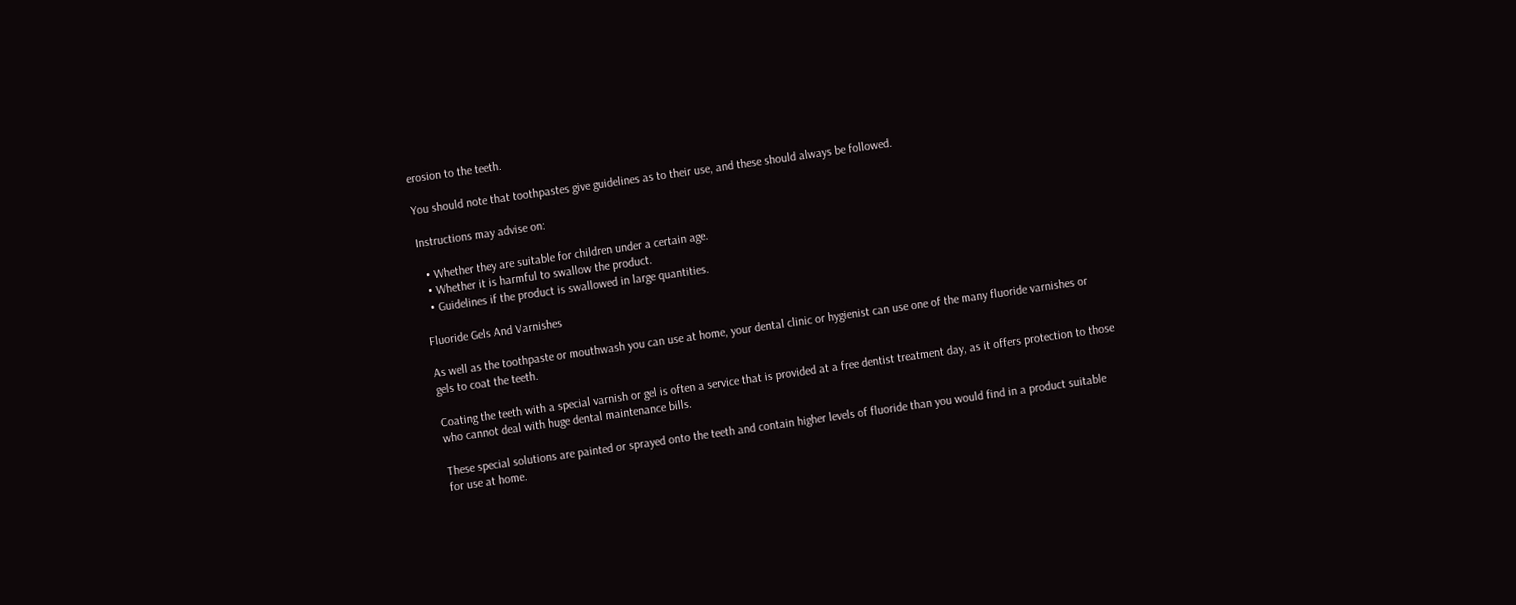erosion to the teeth.

You should note that toothpastes give guidelines as to their use, and these should always be followed.

Instructions may advise on:

  • Whether they are suitable for children under a certain age.
  • Whether it is harmful to swallow the product.
  • Guidelines if the product is swallowed in large quantities.

Fluoride Gels And Varnishes

As well as the toothpaste or mouthwash you can use at home, your dental clinic or hygienist can use one of the many fluoride varnishes or gels to coat the teeth.

Coating the teeth with a special varnish or gel is often a service that is provided at a free dentist treatment day, as it offers protection to those who cannot deal with huge dental maintenance bills.

These special solutions are painted or sprayed onto the teeth and contain higher levels of fluoride than you would find in a product suitable for use at home.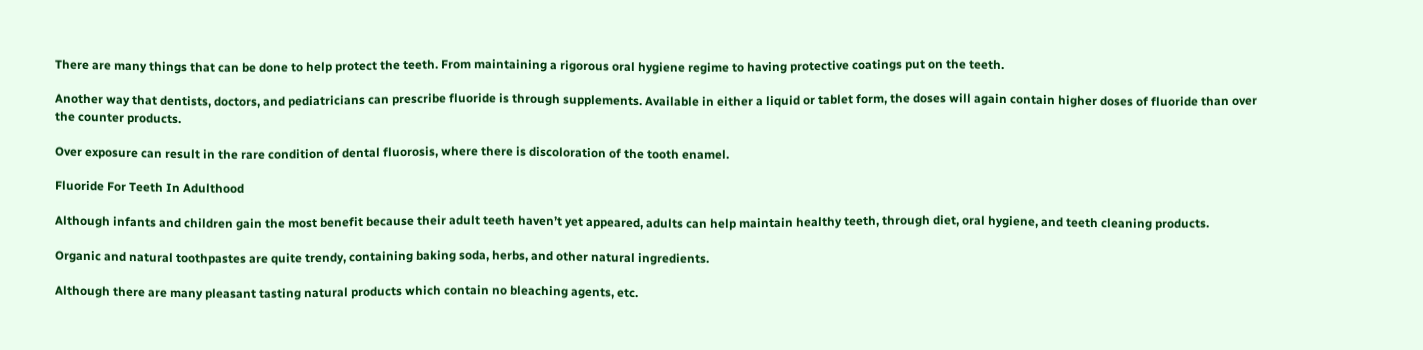There are many things that can be done to help protect the teeth. From maintaining a rigorous oral hygiene regime to having protective coatings put on the teeth.

Another way that dentists, doctors, and pediatricians can prescribe fluoride is through supplements. Available in either a liquid or tablet form, the doses will again contain higher doses of fluoride than over the counter products.

Over exposure can result in the rare condition of dental fluorosis, where there is discoloration of the tooth enamel.

Fluoride For Teeth In Adulthood

Although infants and children gain the most benefit because their adult teeth haven’t yet appeared, adults can help maintain healthy teeth, through diet, oral hygiene, and teeth cleaning products.

Organic and natural toothpastes are quite trendy, containing baking soda, herbs, and other natural ingredients.

Although there are many pleasant tasting natural products which contain no bleaching agents, etc.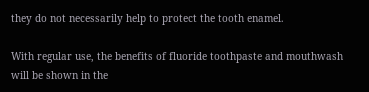they do not necessarily help to protect the tooth enamel.

With regular use, the benefits of fluoride toothpaste and mouthwash will be shown in the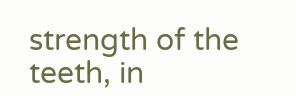strength of the teeth, in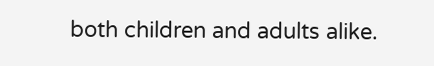both children and adults alike.